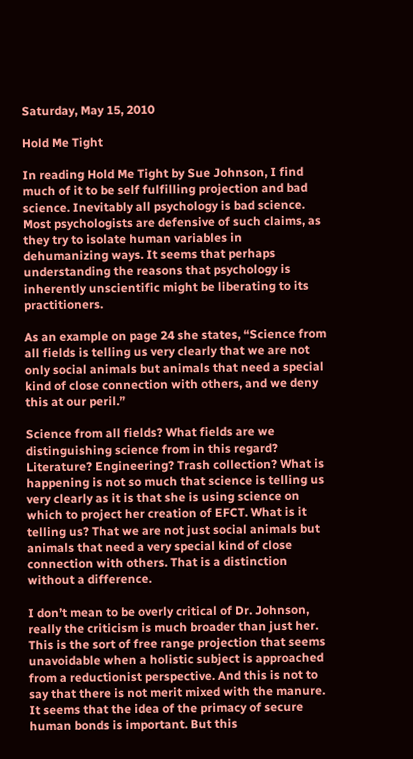Saturday, May 15, 2010

Hold Me Tight

In reading Hold Me Tight by Sue Johnson, I find much of it to be self fulfilling projection and bad science. Inevitably all psychology is bad science. Most psychologists are defensive of such claims, as they try to isolate human variables in dehumanizing ways. It seems that perhaps understanding the reasons that psychology is inherently unscientific might be liberating to its practitioners.

As an example on page 24 she states, “Science from all fields is telling us very clearly that we are not only social animals but animals that need a special kind of close connection with others, and we deny this at our peril.”

Science from all fields? What fields are we distinguishing science from in this regard? Literature? Engineering? Trash collection? What is happening is not so much that science is telling us very clearly as it is that she is using science on which to project her creation of EFCT. What is it telling us? That we are not just social animals but animals that need a very special kind of close connection with others. That is a distinction without a difference.

I don’t mean to be overly critical of Dr. Johnson, really the criticism is much broader than just her. This is the sort of free range projection that seems unavoidable when a holistic subject is approached from a reductionist perspective. And this is not to say that there is not merit mixed with the manure. It seems that the idea of the primacy of secure human bonds is important. But this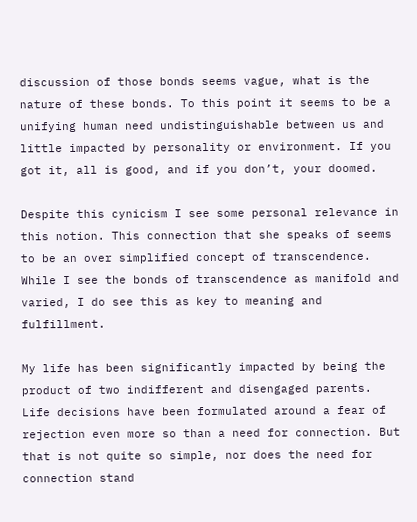discussion of those bonds seems vague, what is the nature of these bonds. To this point it seems to be a unifying human need undistinguishable between us and little impacted by personality or environment. If you got it, all is good, and if you don’t, your doomed.

Despite this cynicism I see some personal relevance in this notion. This connection that she speaks of seems to be an over simplified concept of transcendence. While I see the bonds of transcendence as manifold and varied, I do see this as key to meaning and fulfillment.

My life has been significantly impacted by being the product of two indifferent and disengaged parents. Life decisions have been formulated around a fear of rejection even more so than a need for connection. But that is not quite so simple, nor does the need for connection stand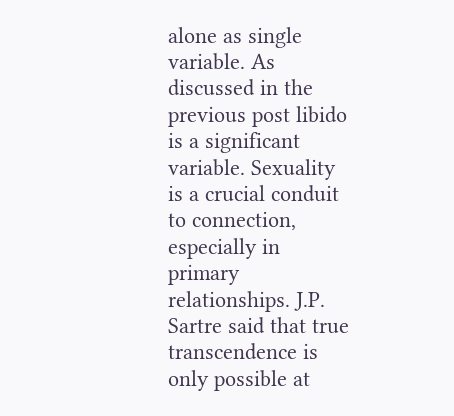alone as single variable. As discussed in the previous post libido is a significant variable. Sexuality is a crucial conduit to connection, especially in primary relationships. J.P. Sartre said that true transcendence is only possible at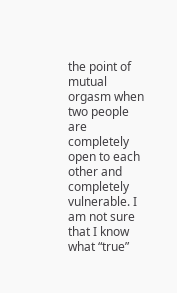the point of mutual orgasm when two people are completely open to each other and completely vulnerable. I am not sure that I know what “true”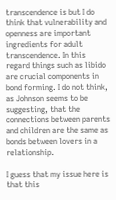transcendence is but I do think that vulnerability and openness are important ingredients for adult transcendence. In this regard things such as libido are crucial components in bond forming. I do not think, as Johnson seems to be suggesting, that the connections between parents and children are the same as bonds between lovers in a relationship.

I guess that my issue here is that this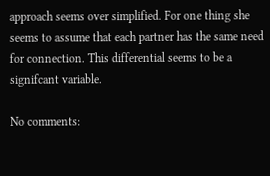approach seems over simplified. For one thing she seems to assume that each partner has the same need for connection. This differential seems to be a signifcant variable.

No comments: